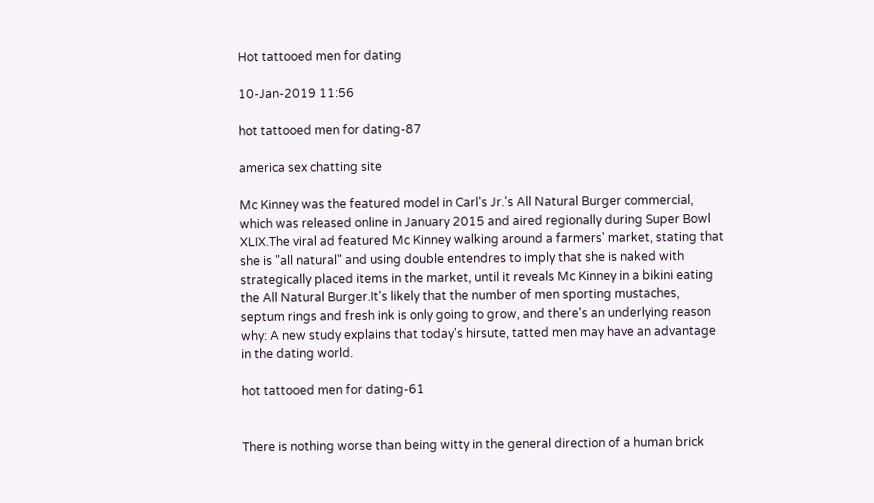Hot tattooed men for dating

10-Jan-2019 11:56

hot tattooed men for dating-87

america sex chatting site

Mc Kinney was the featured model in Carl's Jr.'s All Natural Burger commercial, which was released online in January 2015 and aired regionally during Super Bowl XLIX.The viral ad featured Mc Kinney walking around a farmers' market, stating that she is "all natural" and using double entendres to imply that she is naked with strategically placed items in the market, until it reveals Mc Kinney in a bikini eating the All Natural Burger.It's likely that the number of men sporting mustaches, septum rings and fresh ink is only going to grow, and there's an underlying reason why: A new study explains that today's hirsute, tatted men may have an advantage in the dating world.

hot tattooed men for dating-61


There is nothing worse than being witty in the general direction of a human brick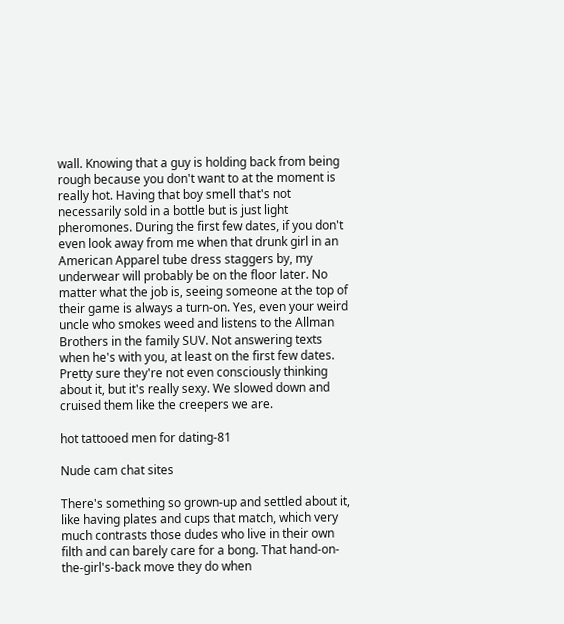wall. Knowing that a guy is holding back from being rough because you don't want to at the moment is really hot. Having that boy smell that's not necessarily sold in a bottle but is just light pheromones. During the first few dates, if you don't even look away from me when that drunk girl in an American Apparel tube dress staggers by, my underwear will probably be on the floor later. No matter what the job is, seeing someone at the top of their game is always a turn-on. Yes, even your weird uncle who smokes weed and listens to the Allman Brothers in the family SUV. Not answering texts when he's with you, at least on the first few dates. Pretty sure they're not even consciously thinking about it, but it's really sexy. We slowed down and cruised them like the creepers we are.

hot tattooed men for dating-81

Nude cam chat sites

There's something so grown-up and settled about it, like having plates and cups that match, which very much contrasts those dudes who live in their own filth and can barely care for a bong. That hand-on-the-girl's-back move they do when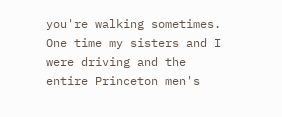you're walking sometimes. One time my sisters and I were driving and the entire Princeton men's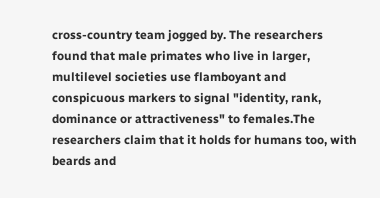cross-country team jogged by. The researchers found that male primates who live in larger, multilevel societies use flamboyant and conspicuous markers to signal "identity, rank, dominance or attractiveness" to females.The researchers claim that it holds for humans too, with beards and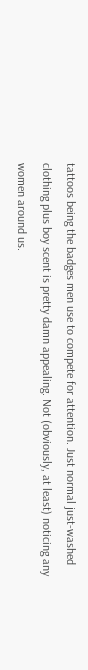tattoos being the badges men use to compete for attention. Just normal just-washed clothing plus boy scent is pretty damn appealing. Not (obviously, at least) noticing any women around us.